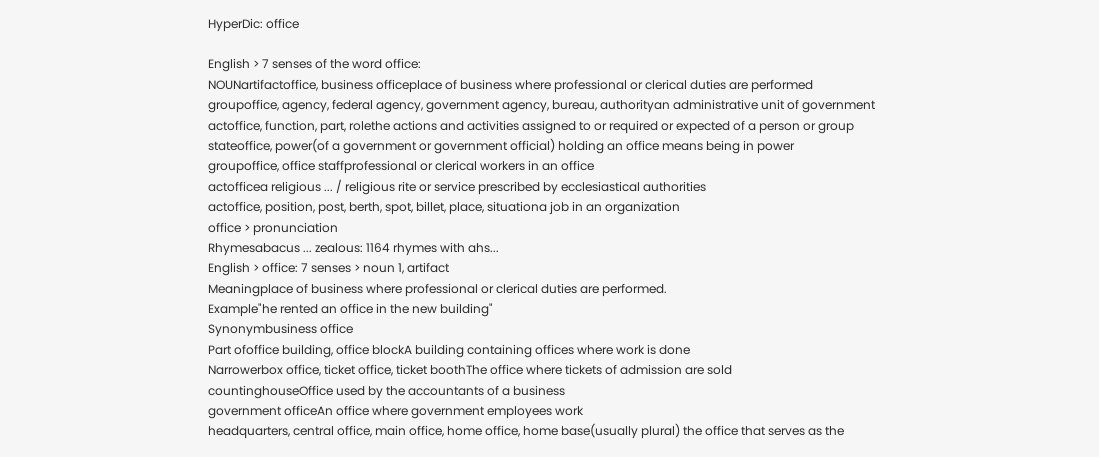HyperDic: office

English > 7 senses of the word office:
NOUNartifactoffice, business officeplace of business where professional or clerical duties are performed
groupoffice, agency, federal agency, government agency, bureau, authorityan administrative unit of government
actoffice, function, part, rolethe actions and activities assigned to or required or expected of a person or group
stateoffice, power(of a government or government official) holding an office means being in power
groupoffice, office staffprofessional or clerical workers in an office
actofficea religious ... / religious rite or service prescribed by ecclesiastical authorities
actoffice, position, post, berth, spot, billet, place, situationa job in an organization
office > pronunciation
Rhymesabacus ... zealous: 1164 rhymes with ahs...
English > office: 7 senses > noun 1, artifact
Meaningplace of business where professional or clerical duties are performed.
Example"he rented an office in the new building"
Synonymbusiness office
Part ofoffice building, office blockA building containing offices where work is done
Narrowerbox office, ticket office, ticket boothThe office where tickets of admission are sold
countinghouseOffice used by the accountants of a business
government officeAn office where government employees work
headquarters, central office, main office, home office, home base(usually plural) the office that serves as the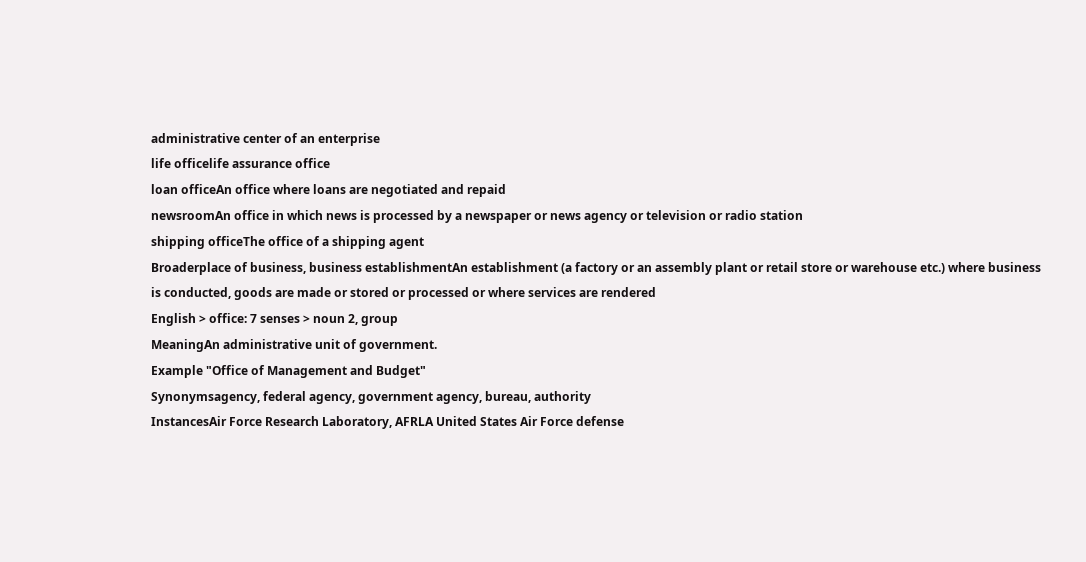administrative center of an enterprise
life officelife assurance office
loan officeAn office where loans are negotiated and repaid
newsroomAn office in which news is processed by a newspaper or news agency or television or radio station
shipping officeThe office of a shipping agent
Broaderplace of business, business establishmentAn establishment (a factory or an assembly plant or retail store or warehouse etc.) where business is conducted, goods are made or stored or processed or where services are rendered
English > office: 7 senses > noun 2, group
MeaningAn administrative unit of government.
Example "Office of Management and Budget"
Synonymsagency, federal agency, government agency, bureau, authority
InstancesAir Force Research Laboratory, AFRLA United States Air Force defense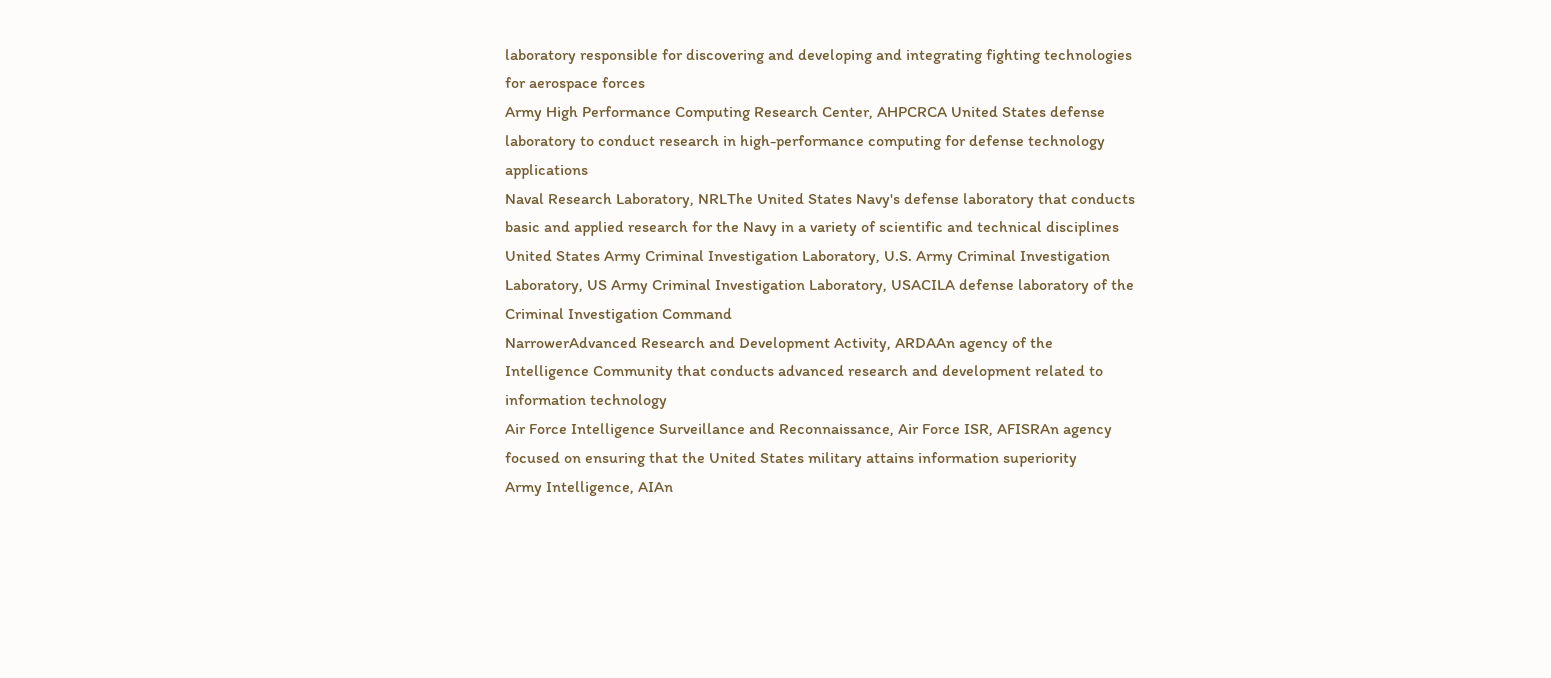laboratory responsible for discovering and developing and integrating fighting technologies for aerospace forces
Army High Performance Computing Research Center, AHPCRCA United States defense laboratory to conduct research in high-performance computing for defense technology applications
Naval Research Laboratory, NRLThe United States Navy's defense laboratory that conducts basic and applied research for the Navy in a variety of scientific and technical disciplines
United States Army Criminal Investigation Laboratory, U.S. Army Criminal Investigation Laboratory, US Army Criminal Investigation Laboratory, USACILA defense laboratory of the Criminal Investigation Command
NarrowerAdvanced Research and Development Activity, ARDAAn agency of the Intelligence Community that conducts advanced research and development related to information technology
Air Force Intelligence Surveillance and Reconnaissance, Air Force ISR, AFISRAn agency focused on ensuring that the United States military attains information superiority
Army Intelligence, AIAn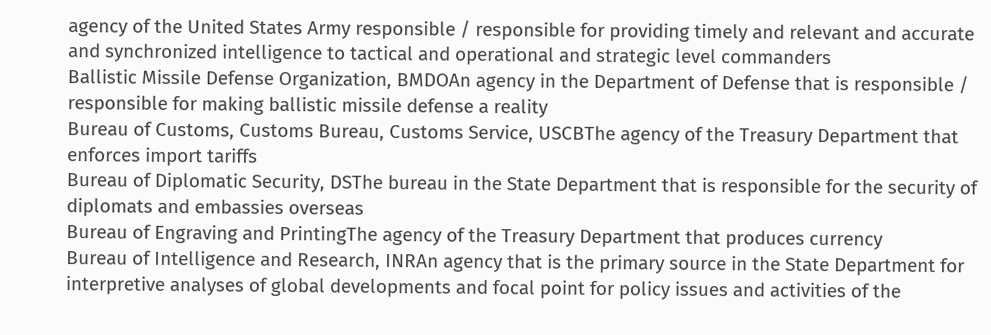agency of the United States Army responsible / responsible for providing timely and relevant and accurate and synchronized intelligence to tactical and operational and strategic level commanders
Ballistic Missile Defense Organization, BMDOAn agency in the Department of Defense that is responsible / responsible for making ballistic missile defense a reality
Bureau of Customs, Customs Bureau, Customs Service, USCBThe agency of the Treasury Department that enforces import tariffs
Bureau of Diplomatic Security, DSThe bureau in the State Department that is responsible for the security of diplomats and embassies overseas
Bureau of Engraving and PrintingThe agency of the Treasury Department that produces currency
Bureau of Intelligence and Research, INRAn agency that is the primary source in the State Department for interpretive analyses of global developments and focal point for policy issues and activities of the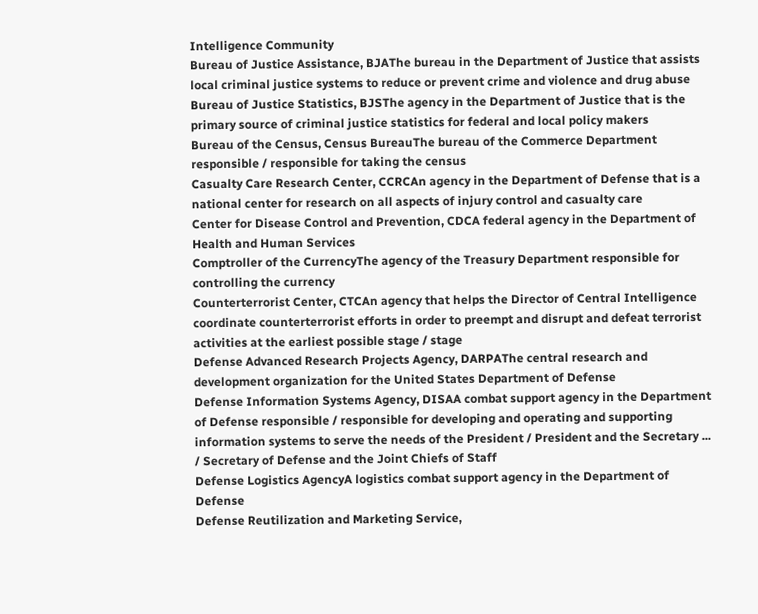Intelligence Community
Bureau of Justice Assistance, BJAThe bureau in the Department of Justice that assists local criminal justice systems to reduce or prevent crime and violence and drug abuse
Bureau of Justice Statistics, BJSThe agency in the Department of Justice that is the primary source of criminal justice statistics for federal and local policy makers
Bureau of the Census, Census BureauThe bureau of the Commerce Department responsible / responsible for taking the census
Casualty Care Research Center, CCRCAn agency in the Department of Defense that is a national center for research on all aspects of injury control and casualty care
Center for Disease Control and Prevention, CDCA federal agency in the Department of Health and Human Services
Comptroller of the CurrencyThe agency of the Treasury Department responsible for controlling the currency
Counterterrorist Center, CTCAn agency that helps the Director of Central Intelligence coordinate counterterrorist efforts in order to preempt and disrupt and defeat terrorist activities at the earliest possible stage / stage
Defense Advanced Research Projects Agency, DARPAThe central research and development organization for the United States Department of Defense
Defense Information Systems Agency, DISAA combat support agency in the Department of Defense responsible / responsible for developing and operating and supporting information systems to serve the needs of the President / President and the Secretary ... / Secretary of Defense and the Joint Chiefs of Staff
Defense Logistics AgencyA logistics combat support agency in the Department of Defense
Defense Reutilization and Marketing Service,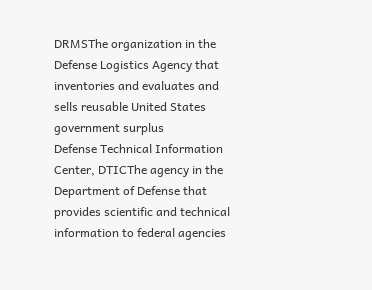DRMSThe organization in the Defense Logistics Agency that inventories and evaluates and sells reusable United States government surplus
Defense Technical Information Center, DTICThe agency in the Department of Defense that provides scientific and technical information to federal agencies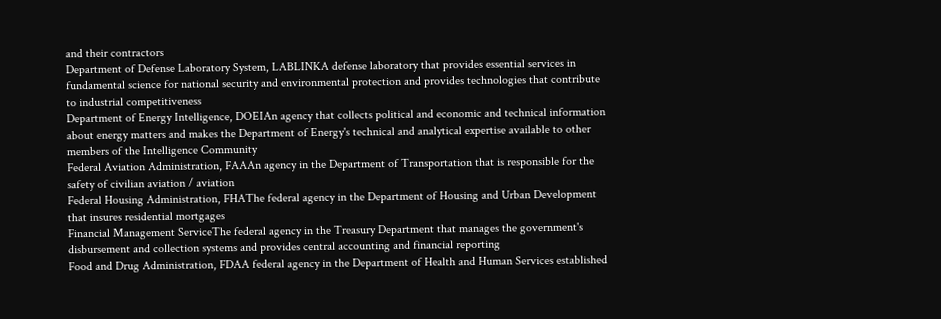and their contractors
Department of Defense Laboratory System, LABLINKA defense laboratory that provides essential services in fundamental science for national security and environmental protection and provides technologies that contribute to industrial competitiveness
Department of Energy Intelligence, DOEIAn agency that collects political and economic and technical information about energy matters and makes the Department of Energy's technical and analytical expertise available to other members of the Intelligence Community
Federal Aviation Administration, FAAAn agency in the Department of Transportation that is responsible for the safety of civilian aviation / aviation
Federal Housing Administration, FHAThe federal agency in the Department of Housing and Urban Development that insures residential mortgages
Financial Management ServiceThe federal agency in the Treasury Department that manages the government's disbursement and collection systems and provides central accounting and financial reporting
Food and Drug Administration, FDAA federal agency in the Department of Health and Human Services established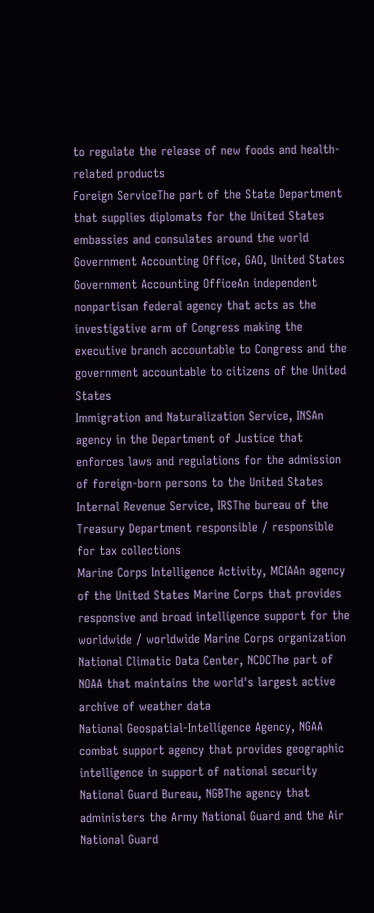to regulate the release of new foods and health-related products
Foreign ServiceThe part of the State Department that supplies diplomats for the United States embassies and consulates around the world
Government Accounting Office, GAO, United States Government Accounting OfficeAn independent nonpartisan federal agency that acts as the investigative arm of Congress making the executive branch accountable to Congress and the government accountable to citizens of the United States
Immigration and Naturalization Service, INSAn agency in the Department of Justice that enforces laws and regulations for the admission of foreign-born persons to the United States
Internal Revenue Service, IRSThe bureau of the Treasury Department responsible / responsible for tax collections
Marine Corps Intelligence Activity, MCIAAn agency of the United States Marine Corps that provides responsive and broad intelligence support for the worldwide / worldwide Marine Corps organization
National Climatic Data Center, NCDCThe part of NOAA that maintains the world's largest active archive of weather data
National Geospatial-Intelligence Agency, NGAA combat support agency that provides geographic intelligence in support of national security
National Guard Bureau, NGBThe agency that administers the Army National Guard and the Air National Guard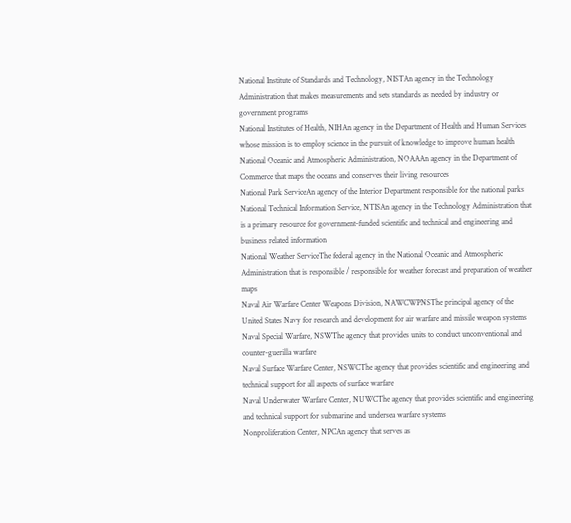National Institute of Standards and Technology, NISTAn agency in the Technology Administration that makes measurements and sets standards as needed by industry or government programs
National Institutes of Health, NIHAn agency in the Department of Health and Human Services whose mission is to employ science in the pursuit of knowledge to improve human health
National Oceanic and Atmospheric Administration, NOAAAn agency in the Department of Commerce that maps the oceans and conserves their living resources
National Park ServiceAn agency of the Interior Department responsible for the national parks
National Technical Information Service, NTISAn agency in the Technology Administration that is a primary resource for government-funded scientific and technical and engineering and business related information
National Weather ServiceThe federal agency in the National Oceanic and Atmospheric Administration that is responsible / responsible for weather forecast and preparation of weather maps
Naval Air Warfare Center Weapons Division, NAWCWPNSThe principal agency of the United States Navy for research and development for air warfare and missile weapon systems
Naval Special Warfare, NSWThe agency that provides units to conduct unconventional and counter-guerilla warfare
Naval Surface Warfare Center, NSWCThe agency that provides scientific and engineering and technical support for all aspects of surface warfare
Naval Underwater Warfare Center, NUWCThe agency that provides scientific and engineering and technical support for submarine and undersea warfare systems
Nonproliferation Center, NPCAn agency that serves as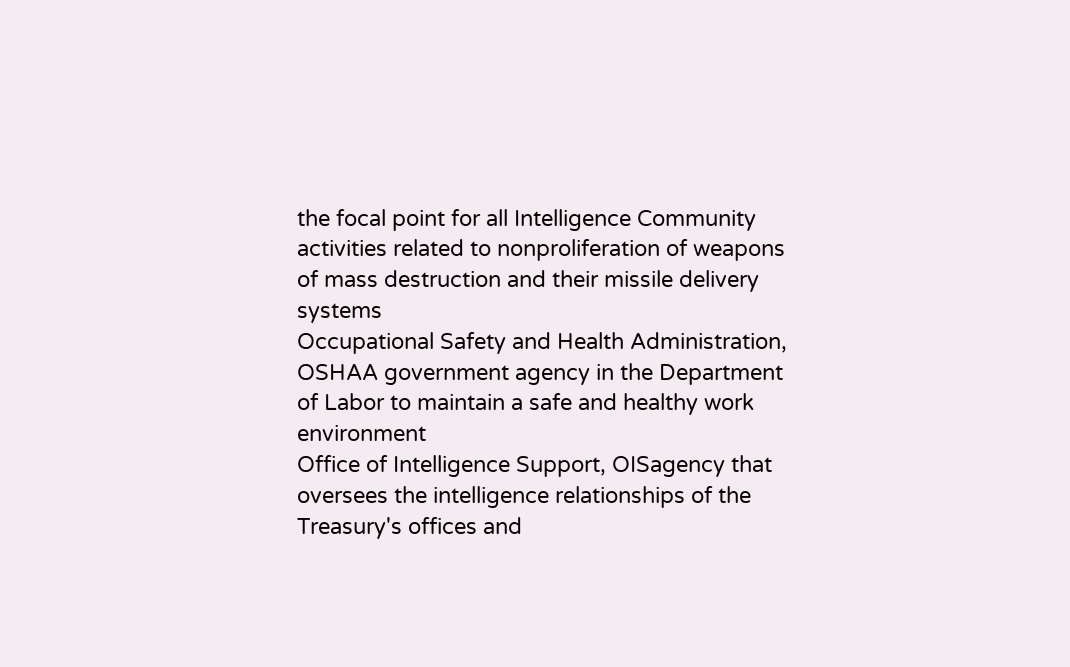the focal point for all Intelligence Community activities related to nonproliferation of weapons of mass destruction and their missile delivery systems
Occupational Safety and Health Administration, OSHAA government agency in the Department of Labor to maintain a safe and healthy work environment
Office of Intelligence Support, OISagency that oversees the intelligence relationships of the Treasury's offices and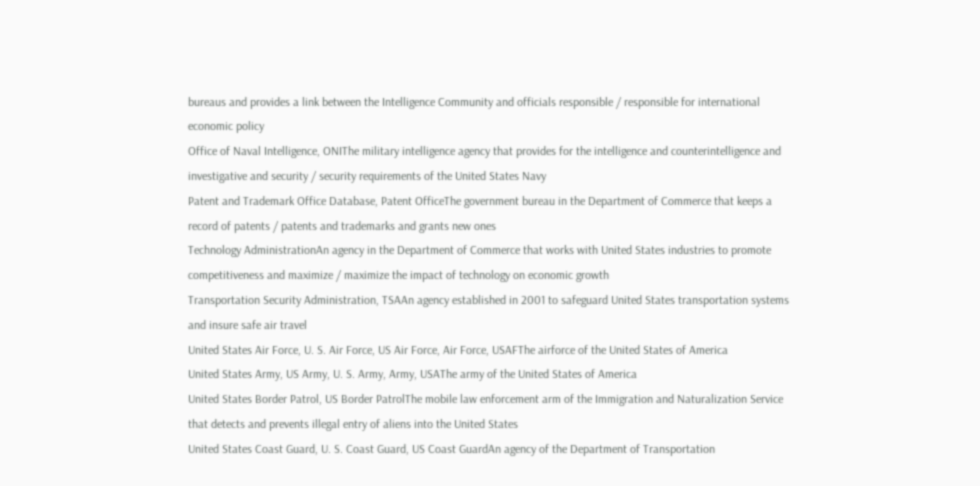bureaus and provides a link between the Intelligence Community and officials responsible / responsible for international economic policy
Office of Naval Intelligence, ONIThe military intelligence agency that provides for the intelligence and counterintelligence and investigative and security / security requirements of the United States Navy
Patent and Trademark Office Database, Patent OfficeThe government bureau in the Department of Commerce that keeps a record of patents / patents and trademarks and grants new ones
Technology AdministrationAn agency in the Department of Commerce that works with United States industries to promote competitiveness and maximize / maximize the impact of technology on economic growth
Transportation Security Administration, TSAAn agency established in 2001 to safeguard United States transportation systems and insure safe air travel
United States Air Force, U. S. Air Force, US Air Force, Air Force, USAFThe airforce of the United States of America
United States Army, US Army, U. S. Army, Army, USAThe army of the United States of America
United States Border Patrol, US Border PatrolThe mobile law enforcement arm of the Immigration and Naturalization Service that detects and prevents illegal entry of aliens into the United States
United States Coast Guard, U. S. Coast Guard, US Coast GuardAn agency of the Department of Transportation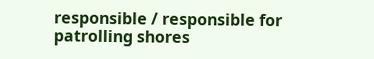responsible / responsible for patrolling shores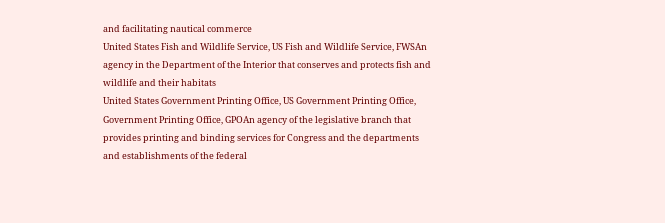and facilitating nautical commerce
United States Fish and Wildlife Service, US Fish and Wildlife Service, FWSAn agency in the Department of the Interior that conserves and protects fish and wildlife and their habitats
United States Government Printing Office, US Government Printing Office, Government Printing Office, GPOAn agency of the legislative branch that provides printing and binding services for Congress and the departments and establishments of the federal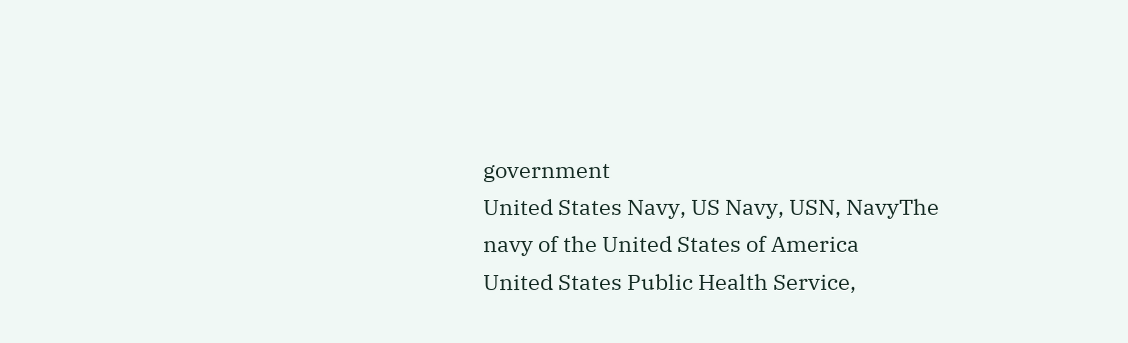government
United States Navy, US Navy, USN, NavyThe navy of the United States of America
United States Public Health Service,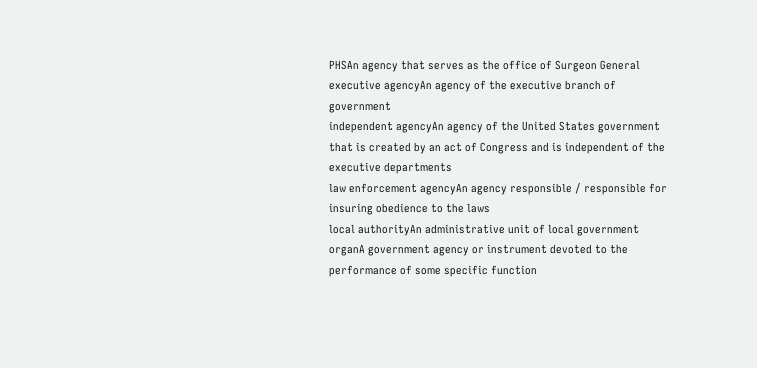PHSAn agency that serves as the office of Surgeon General
executive agencyAn agency of the executive branch of government
independent agencyAn agency of the United States government that is created by an act of Congress and is independent of the executive departments
law enforcement agencyAn agency responsible / responsible for insuring obedience to the laws
local authorityAn administrative unit of local government
organA government agency or instrument devoted to the performance of some specific function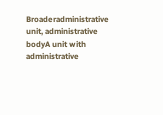Broaderadministrative unit, administrative bodyA unit with administrative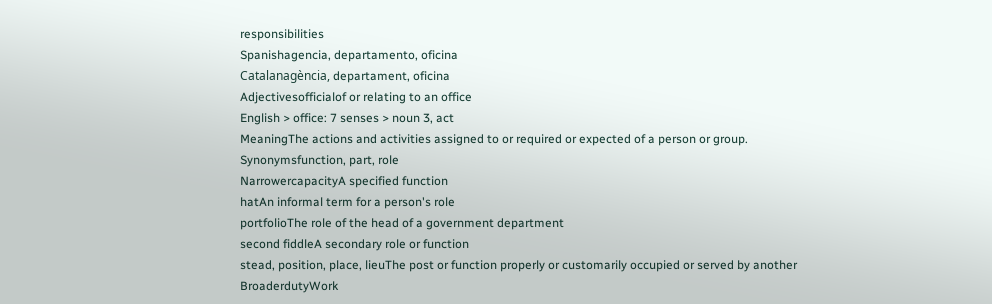responsibilities
Spanishagencia, departamento, oficina
Catalanagència, departament, oficina
Adjectivesofficialof or relating to an office
English > office: 7 senses > noun 3, act
MeaningThe actions and activities assigned to or required or expected of a person or group.
Synonymsfunction, part, role
NarrowercapacityA specified function
hatAn informal term for a person's role
portfolioThe role of the head of a government department
second fiddleA secondary role or function
stead, position, place, lieuThe post or function properly or customarily occupied or served by another
BroaderdutyWork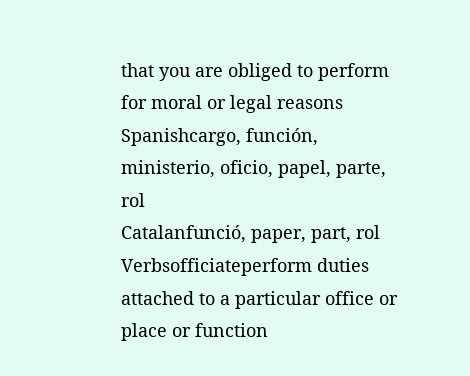that you are obliged to perform for moral or legal reasons
Spanishcargo, función, ministerio, oficio, papel, parte, rol
Catalanfunció, paper, part, rol
Verbsofficiateperform duties attached to a particular office or place or function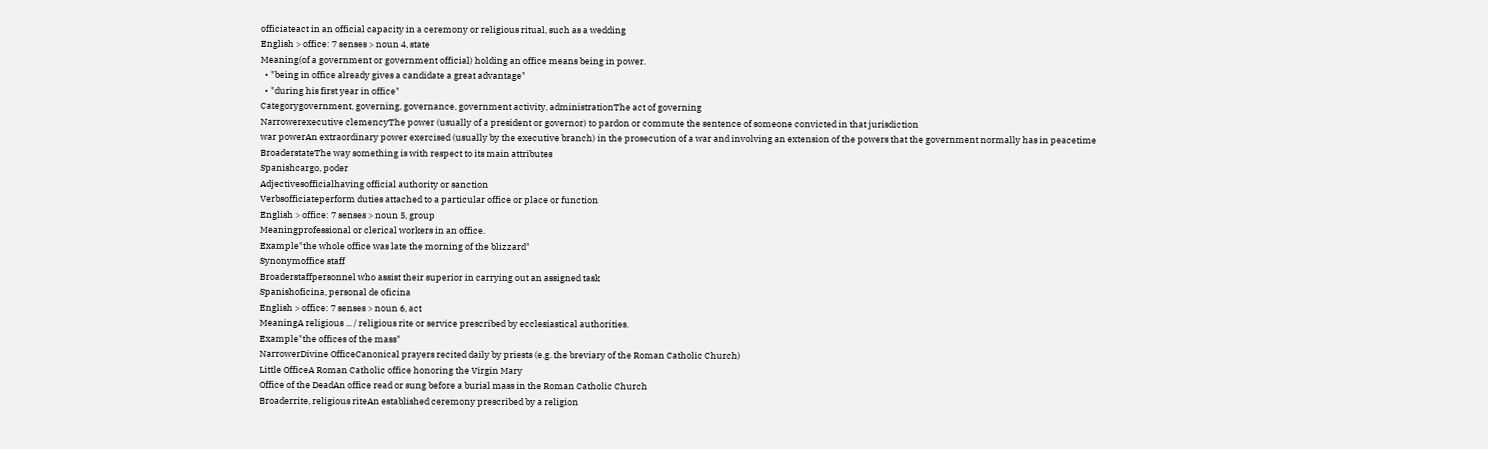officiateact in an official capacity in a ceremony or religious ritual, such as a wedding
English > office: 7 senses > noun 4, state
Meaning(of a government or government official) holding an office means being in power.
  • "being in office already gives a candidate a great advantage"
  • "during his first year in office"
Categorygovernment, governing, governance, government activity, administrationThe act of governing
Narrowerexecutive clemencyThe power (usually of a president or governor) to pardon or commute the sentence of someone convicted in that jurisdiction
war powerAn extraordinary power exercised (usually by the executive branch) in the prosecution of a war and involving an extension of the powers that the government normally has in peacetime
BroaderstateThe way something is with respect to its main attributes
Spanishcargo, poder
Adjectivesofficialhaving official authority or sanction
Verbsofficiateperform duties attached to a particular office or place or function
English > office: 7 senses > noun 5, group
Meaningprofessional or clerical workers in an office.
Example"the whole office was late the morning of the blizzard"
Synonymoffice staff
Broaderstaffpersonnel who assist their superior in carrying out an assigned task
Spanishoficina, personal de oficina
English > office: 7 senses > noun 6, act
MeaningA religious ... / religious rite or service prescribed by ecclesiastical authorities.
Example"the offices of the mass"
NarrowerDivine OfficeCanonical prayers recited daily by priests (e.g. the breviary of the Roman Catholic Church)
Little OfficeA Roman Catholic office honoring the Virgin Mary
Office of the DeadAn office read or sung before a burial mass in the Roman Catholic Church
Broaderrite, religious riteAn established ceremony prescribed by a religion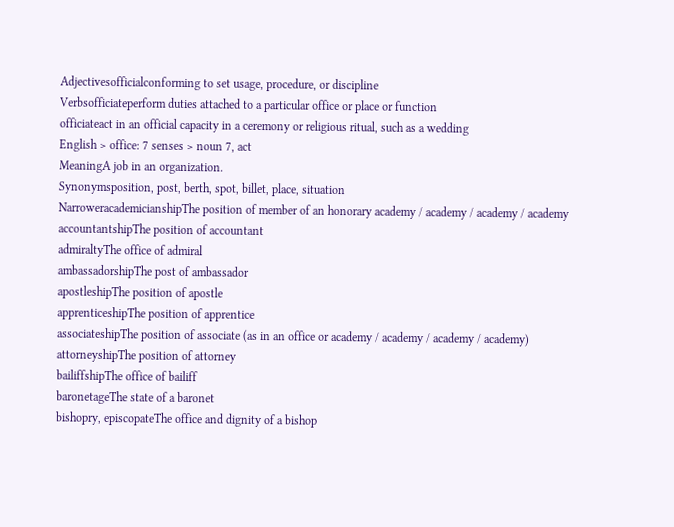Adjectivesofficialconforming to set usage, procedure, or discipline
Verbsofficiateperform duties attached to a particular office or place or function
officiateact in an official capacity in a ceremony or religious ritual, such as a wedding
English > office: 7 senses > noun 7, act
MeaningA job in an organization.
Synonymsposition, post, berth, spot, billet, place, situation
NarroweracademicianshipThe position of member of an honorary academy / academy / academy / academy
accountantshipThe position of accountant
admiraltyThe office of admiral
ambassadorshipThe post of ambassador
apostleshipThe position of apostle
apprenticeshipThe position of apprentice
associateshipThe position of associate (as in an office or academy / academy / academy / academy)
attorneyshipThe position of attorney
bailiffshipThe office of bailiff
baronetageThe state of a baronet
bishopry, episcopateThe office and dignity of a bishop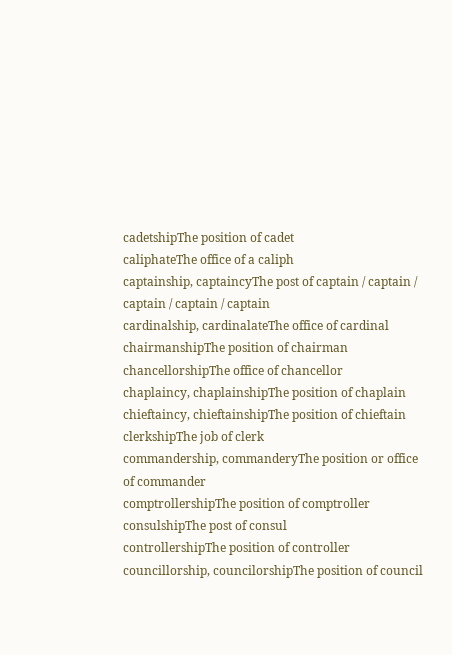cadetshipThe position of cadet
caliphateThe office of a caliph
captainship, captaincyThe post of captain / captain / captain / captain / captain
cardinalship, cardinalateThe office of cardinal
chairmanshipThe position of chairman
chancellorshipThe office of chancellor
chaplaincy, chaplainshipThe position of chaplain
chieftaincy, chieftainshipThe position of chieftain
clerkshipThe job of clerk
commandership, commanderyThe position or office of commander
comptrollershipThe position of comptroller
consulshipThe post of consul
controllershipThe position of controller
councillorship, councilorshipThe position of council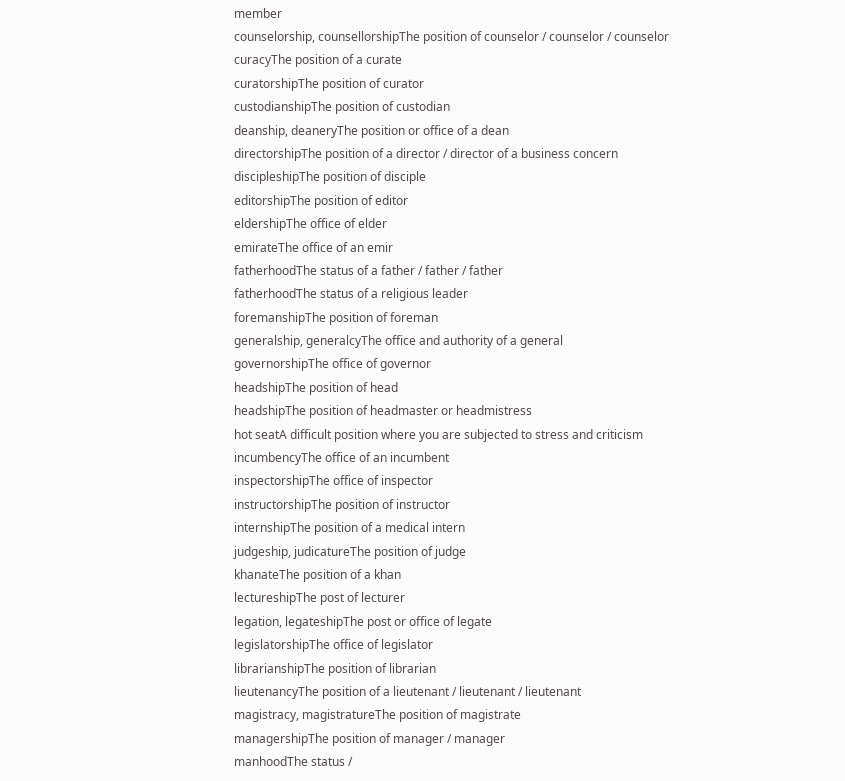member
counselorship, counsellorshipThe position of counselor / counselor / counselor
curacyThe position of a curate
curatorshipThe position of curator
custodianshipThe position of custodian
deanship, deaneryThe position or office of a dean
directorshipThe position of a director / director of a business concern
discipleshipThe position of disciple
editorshipThe position of editor
eldershipThe office of elder
emirateThe office of an emir
fatherhoodThe status of a father / father / father
fatherhoodThe status of a religious leader
foremanshipThe position of foreman
generalship, generalcyThe office and authority of a general
governorshipThe office of governor
headshipThe position of head
headshipThe position of headmaster or headmistress
hot seatA difficult position where you are subjected to stress and criticism
incumbencyThe office of an incumbent
inspectorshipThe office of inspector
instructorshipThe position of instructor
internshipThe position of a medical intern
judgeship, judicatureThe position of judge
khanateThe position of a khan
lectureshipThe post of lecturer
legation, legateshipThe post or office of legate
legislatorshipThe office of legislator
librarianshipThe position of librarian
lieutenancyThe position of a lieutenant / lieutenant / lieutenant
magistracy, magistratureThe position of magistrate
managershipThe position of manager / manager
manhoodThe status /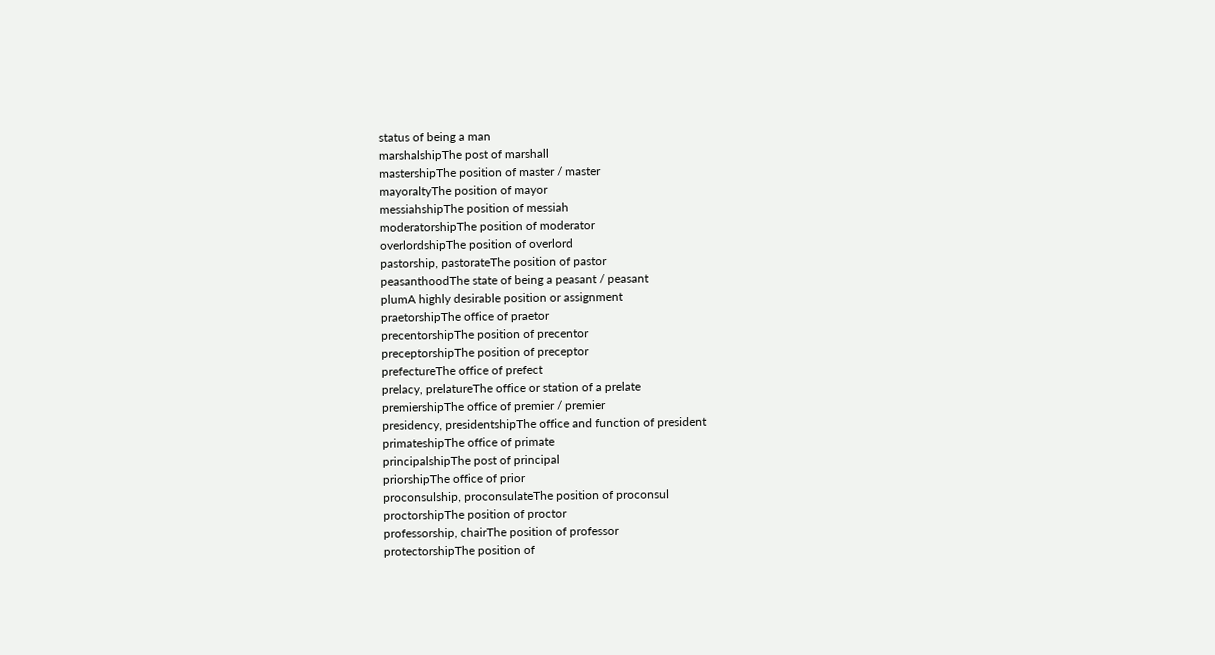status of being a man
marshalshipThe post of marshall
mastershipThe position of master / master
mayoraltyThe position of mayor
messiahshipThe position of messiah
moderatorshipThe position of moderator
overlordshipThe position of overlord
pastorship, pastorateThe position of pastor
peasanthoodThe state of being a peasant / peasant
plumA highly desirable position or assignment
praetorshipThe office of praetor
precentorshipThe position of precentor
preceptorshipThe position of preceptor
prefectureThe office of prefect
prelacy, prelatureThe office or station of a prelate
premiershipThe office of premier / premier
presidency, presidentshipThe office and function of president
primateshipThe office of primate
principalshipThe post of principal
priorshipThe office of prior
proconsulship, proconsulateThe position of proconsul
proctorshipThe position of proctor
professorship, chairThe position of professor
protectorshipThe position of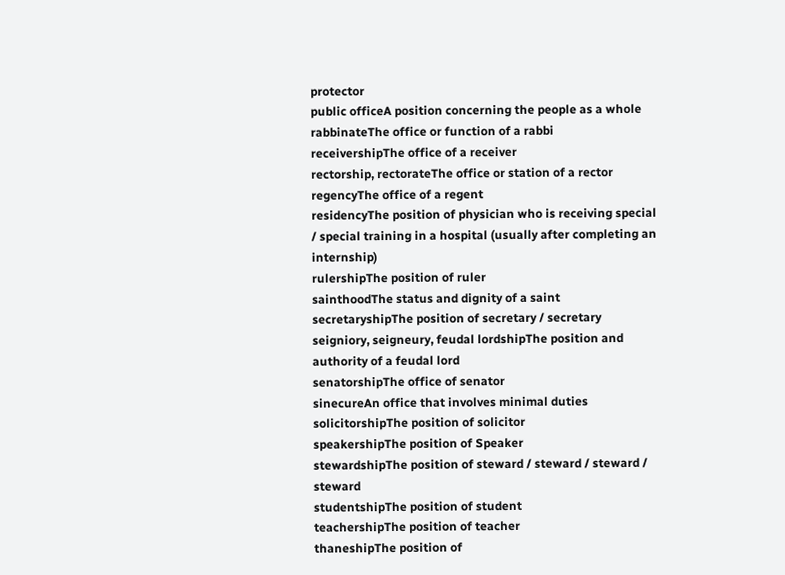protector
public officeA position concerning the people as a whole
rabbinateThe office or function of a rabbi
receivershipThe office of a receiver
rectorship, rectorateThe office or station of a rector
regencyThe office of a regent
residencyThe position of physician who is receiving special / special training in a hospital (usually after completing an internship)
rulershipThe position of ruler
sainthoodThe status and dignity of a saint
secretaryshipThe position of secretary / secretary
seigniory, seigneury, feudal lordshipThe position and authority of a feudal lord
senatorshipThe office of senator
sinecureAn office that involves minimal duties
solicitorshipThe position of solicitor
speakershipThe position of Speaker
stewardshipThe position of steward / steward / steward / steward
studentshipThe position of student
teachershipThe position of teacher
thaneshipThe position of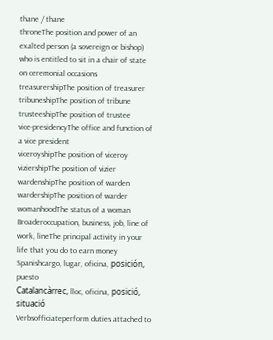thane / thane
throneThe position and power of an exalted person (a sovereign or bishop) who is entitled to sit in a chair of state on ceremonial occasions
treasurershipThe position of treasurer
tribuneshipThe position of tribune
trusteeshipThe position of trustee
vice-presidencyThe office and function of a vice president
viceroyshipThe position of viceroy
viziershipThe position of vizier
wardenshipThe position of warden
wardershipThe position of warder
womanhoodThe status of a woman
Broaderoccupation, business, job, line of work, lineThe principal activity in your life that you do to earn money
Spanishcargo, lugar, oficina, posición, puesto
Catalancàrrec, lloc, oficina, posició, situació
Verbsofficiateperform duties attached to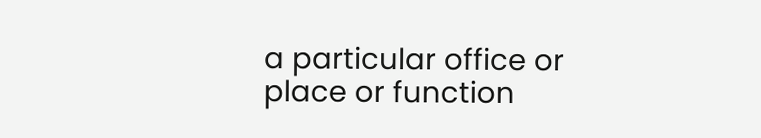a particular office or place or function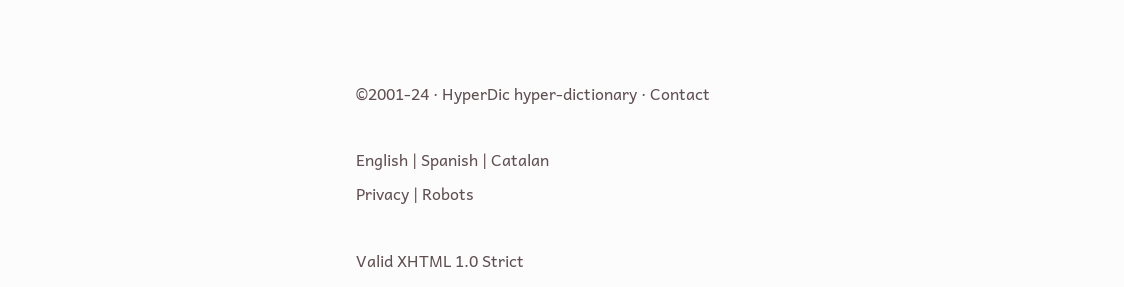©2001-24 · HyperDic hyper-dictionary · Contact

English | Spanish | Catalan
Privacy | Robots

Valid XHTML 1.0 Strict